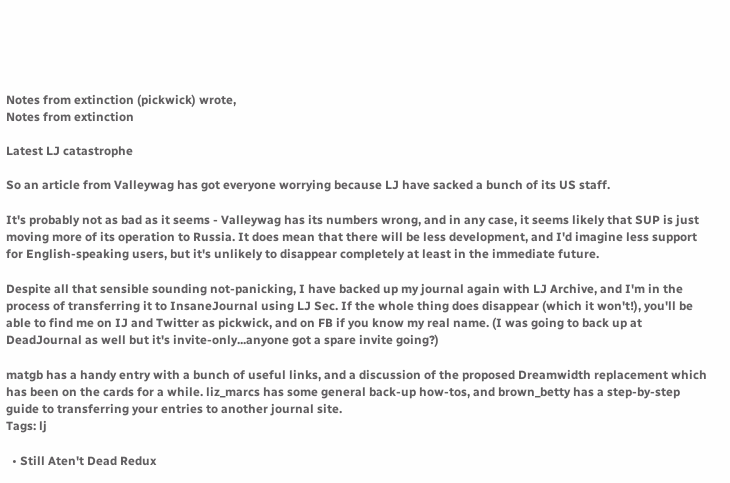Notes from extinction (pickwick) wrote,
Notes from extinction

Latest LJ catastrophe

So an article from Valleywag has got everyone worrying because LJ have sacked a bunch of its US staff.

It's probably not as bad as it seems - Valleywag has its numbers wrong, and in any case, it seems likely that SUP is just moving more of its operation to Russia. It does mean that there will be less development, and I'd imagine less support for English-speaking users, but it's unlikely to disappear completely at least in the immediate future.

Despite all that sensible sounding not-panicking, I have backed up my journal again with LJ Archive, and I'm in the process of transferring it to InsaneJournal using LJ Sec. If the whole thing does disappear (which it won't!), you'll be able to find me on IJ and Twitter as pickwick, and on FB if you know my real name. (I was going to back up at DeadJournal as well but it's invite-only...anyone got a spare invite going?)

matgb has a handy entry with a bunch of useful links, and a discussion of the proposed Dreamwidth replacement which has been on the cards for a while. liz_marcs has some general back-up how-tos, and brown_betty has a step-by-step guide to transferring your entries to another journal site.
Tags: lj

  • Still Aten't Dead Redux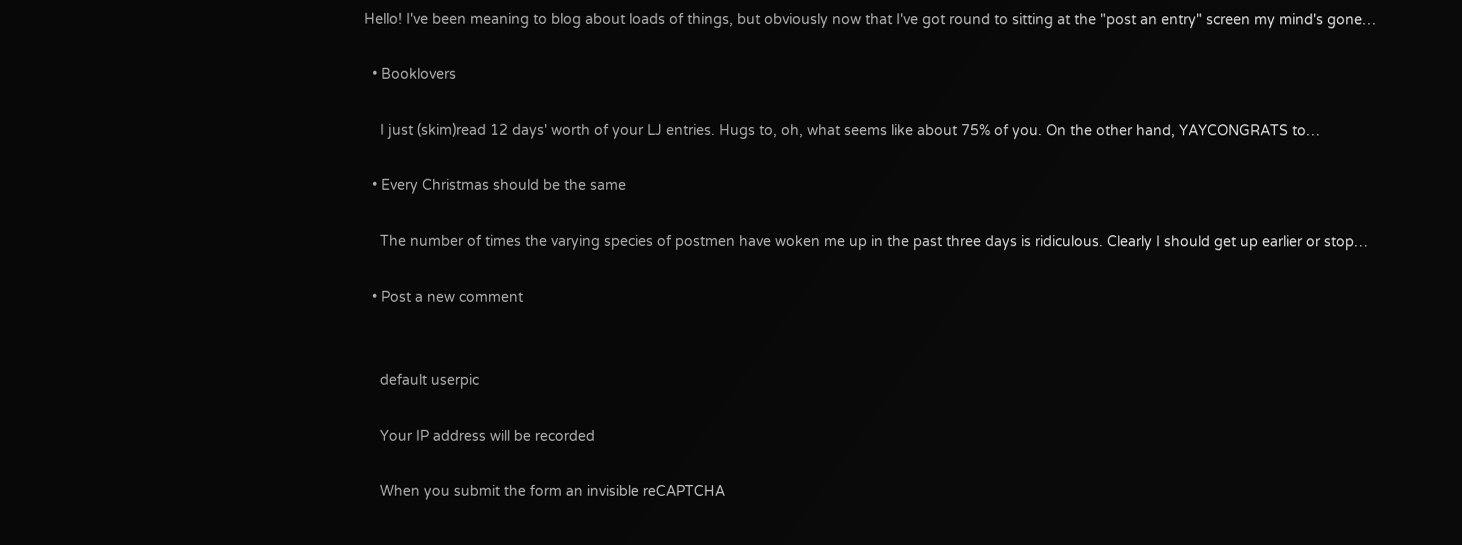Hello! I've been meaning to blog about loads of things, but obviously now that I've got round to sitting at the "post an entry" screen my mind's gone…

  • Booklovers

    I just (skim)read 12 days' worth of your LJ entries. Hugs to, oh, what seems like about 75% of you. On the other hand, YAYCONGRATS to…

  • Every Christmas should be the same

    The number of times the varying species of postmen have woken me up in the past three days is ridiculous. Clearly I should get up earlier or stop…

  • Post a new comment


    default userpic

    Your IP address will be recorded

    When you submit the form an invisible reCAPTCHA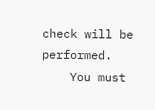check will be performed.
    You must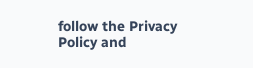follow the Privacy Policy and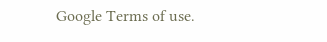Google Terms of use.